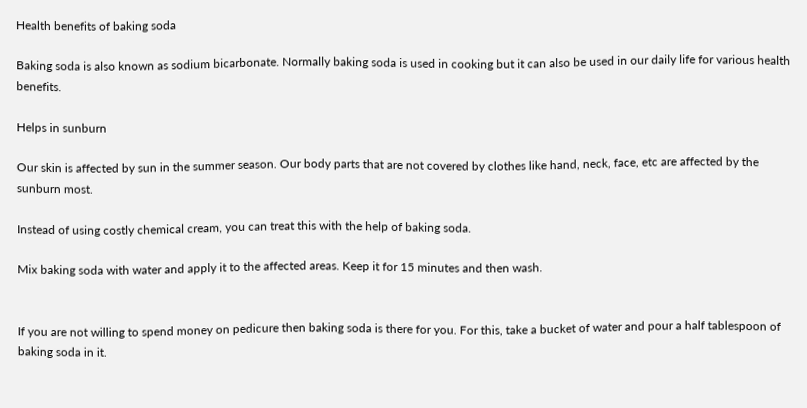Health benefits of baking soda

Baking soda is also known as sodium bicarbonate. Normally baking soda is used in cooking but it can also be used in our daily life for various health benefits.

Helps in sunburn

Our skin is affected by sun in the summer season. Our body parts that are not covered by clothes like hand, neck, face, etc are affected by the sunburn most.

Instead of using costly chemical cream, you can treat this with the help of baking soda.

Mix baking soda with water and apply it to the affected areas. Keep it for 15 minutes and then wash.


If you are not willing to spend money on pedicure then baking soda is there for you. For this, take a bucket of water and pour a half tablespoon of baking soda in it.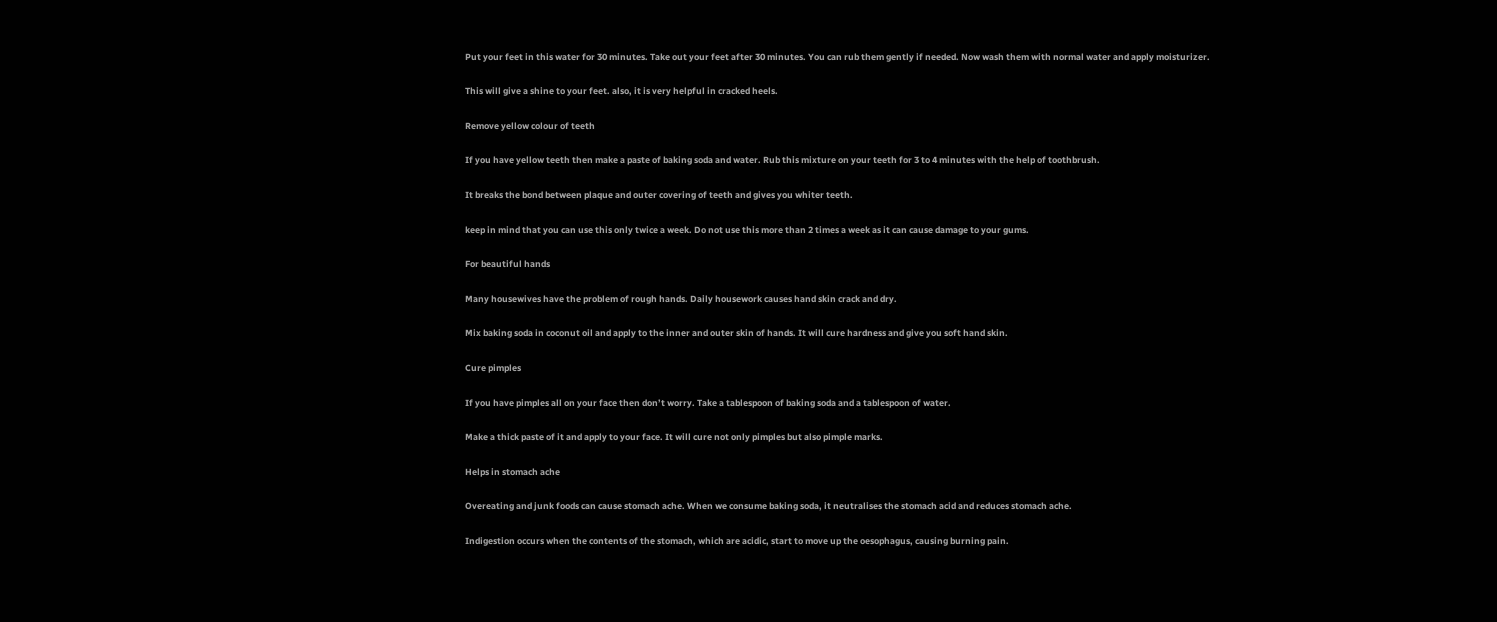Put your feet in this water for 30 minutes. Take out your feet after 30 minutes. You can rub them gently if needed. Now wash them with normal water and apply moisturizer.

This will give a shine to your feet. also, it is very helpful in cracked heels.

Remove yellow colour of teeth

If you have yellow teeth then make a paste of baking soda and water. Rub this mixture on your teeth for 3 to 4 minutes with the help of toothbrush.

It breaks the bond between plaque and outer covering of teeth and gives you whiter teeth.

keep in mind that you can use this only twice a week. Do not use this more than 2 times a week as it can cause damage to your gums.

For beautiful hands

Many housewives have the problem of rough hands. Daily housework causes hand skin crack and dry.

Mix baking soda in coconut oil and apply to the inner and outer skin of hands. It will cure hardness and give you soft hand skin.

Cure pimples

If you have pimples all on your face then don’t worry. Take a tablespoon of baking soda and a tablespoon of water.

Make a thick paste of it and apply to your face. It will cure not only pimples but also pimple marks.

Helps in stomach ache

Overeating and junk foods can cause stomach ache. When we consume baking soda, it neutralises the stomach acid and reduces stomach ache.

Indigestion occurs when the contents of the stomach, which are acidic, start to move up the oesophagus, causing burning pain.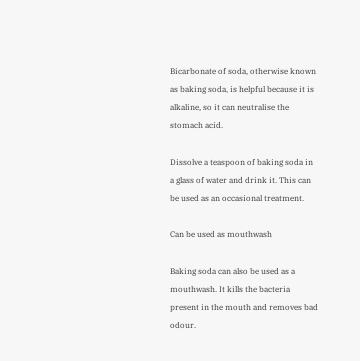Bicarbonate of soda, otherwise known as baking soda, is helpful because it is alkaline, so it can neutralise the stomach acid.

Dissolve a teaspoon of baking soda in a glass of water and drink it. This can be used as an occasional treatment.

Can be used as mouthwash

Baking soda can also be used as a mouthwash. It kills the bacteria present in the mouth and removes bad odour.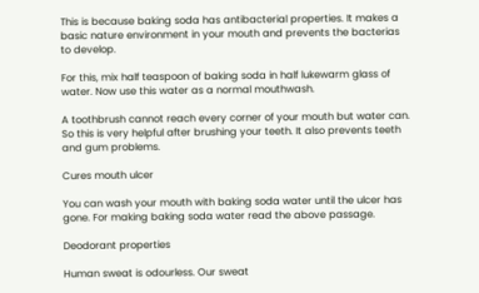This is because baking soda has antibacterial properties. It makes a basic nature environment in your mouth and prevents the bacterias to develop.

For this, mix half teaspoon of baking soda in half lukewarm glass of water. Now use this water as a normal mouthwash.

A toothbrush cannot reach every corner of your mouth but water can. So this is very helpful after brushing your teeth. It also prevents teeth and gum problems.

Cures mouth ulcer

You can wash your mouth with baking soda water until the ulcer has gone. For making baking soda water read the above passage.

Deodorant properties

Human sweat is odourless. Our sweat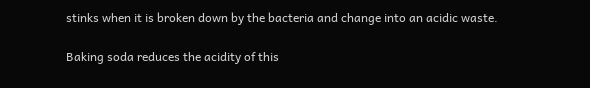stinks when it is broken down by the bacteria and change into an acidic waste.

Baking soda reduces the acidity of this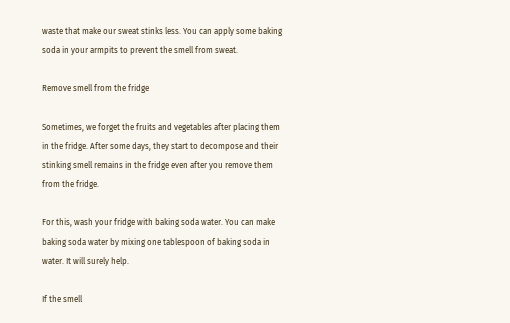waste that make our sweat stinks less. You can apply some baking soda in your armpits to prevent the smell from sweat.

Remove smell from the fridge

Sometimes, we forget the fruits and vegetables after placing them in the fridge. After some days, they start to decompose and their stinking smell remains in the fridge even after you remove them from the fridge.

For this, wash your fridge with baking soda water. You can make baking soda water by mixing one tablespoon of baking soda in water. It will surely help.

If the smell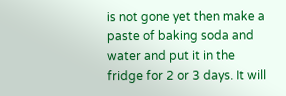is not gone yet then make a paste of baking soda and water and put it in the fridge for 2 or 3 days. It will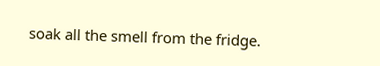soak all the smell from the fridge.